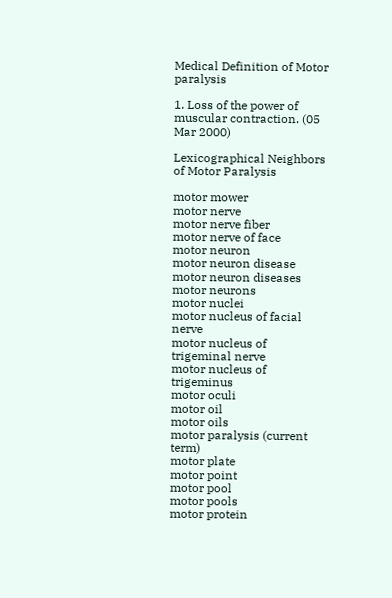Medical Definition of Motor paralysis

1. Loss of the power of muscular contraction. (05 Mar 2000)

Lexicographical Neighbors of Motor Paralysis

motor mower
motor nerve
motor nerve fiber
motor nerve of face
motor neuron
motor neuron disease
motor neuron diseases
motor neurons
motor nuclei
motor nucleus of facial nerve
motor nucleus of trigeminal nerve
motor nucleus of trigeminus
motor oculi
motor oil
motor oils
motor paralysis (current term)
motor plate
motor point
motor pool
motor pools
motor protein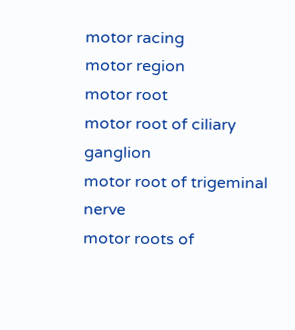motor racing
motor region
motor root
motor root of ciliary ganglion
motor root of trigeminal nerve
motor roots of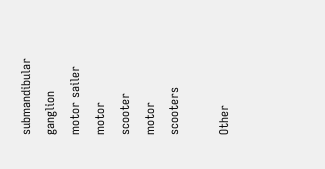submandibular ganglion
motor sailer
motor scooter
motor scooters

Other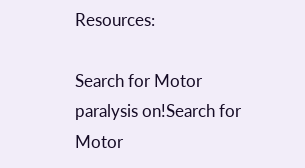Resources:

Search for Motor paralysis on!Search for Motor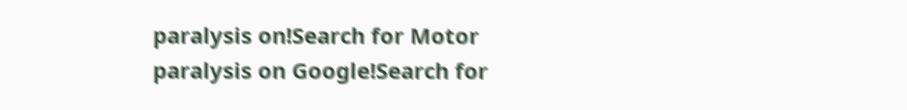paralysis on!Search for Motor paralysis on Google!Search for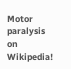Motor paralysis on Wikipedia!